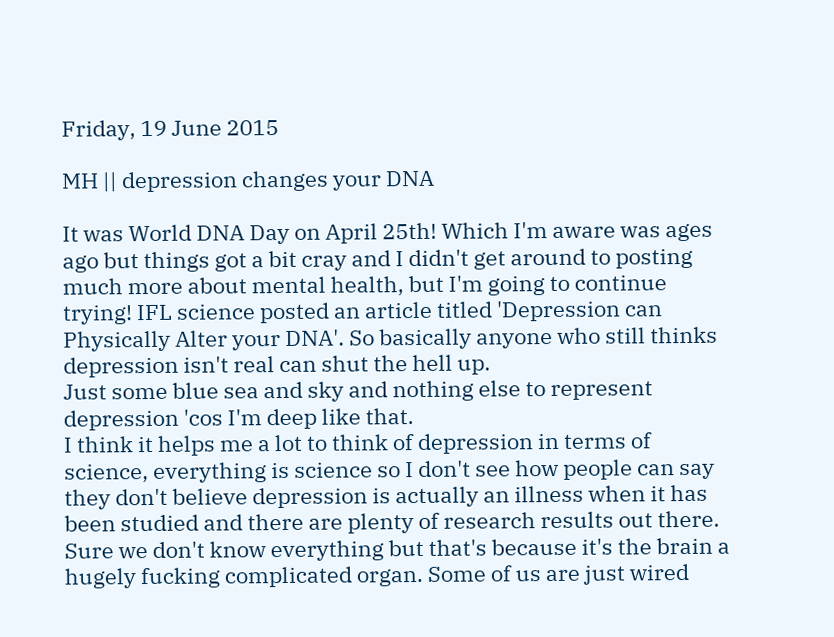Friday, 19 June 2015

MH || depression changes your DNA

It was World DNA Day on April 25th! Which I'm aware was ages ago but things got a bit cray and I didn't get around to posting much more about mental health, but I'm going to continue trying! IFL science posted an article titled 'Depression can Physically Alter your DNA'. So basically anyone who still thinks depression isn't real can shut the hell up.
Just some blue sea and sky and nothing else to represent depression 'cos I'm deep like that.
I think it helps me a lot to think of depression in terms of science, everything is science so I don't see how people can say they don't believe depression is actually an illness when it has been studied and there are plenty of research results out there. Sure we don't know everything but that's because it's the brain a hugely fucking complicated organ. Some of us are just wired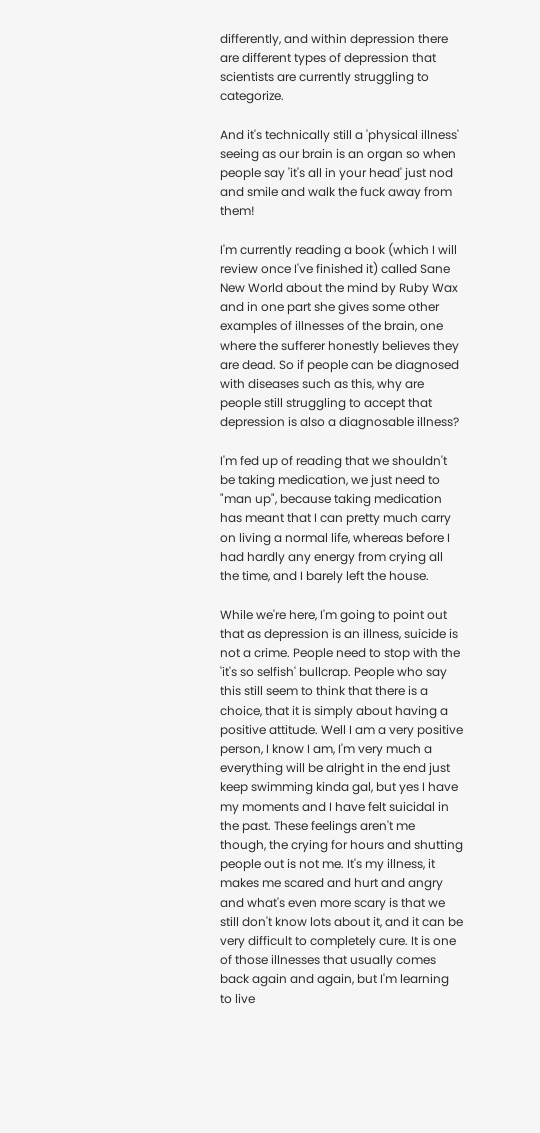differently, and within depression there are different types of depression that scientists are currently struggling to categorize.

And it's technically still a 'physical illness' seeing as our brain is an organ so when people say 'it's all in your head' just nod and smile and walk the fuck away from them!

I'm currently reading a book (which I will review once I've finished it) called Sane New World about the mind by Ruby Wax and in one part she gives some other examples of illnesses of the brain, one where the sufferer honestly believes they are dead. So if people can be diagnosed with diseases such as this, why are people still struggling to accept that depression is also a diagnosable illness?

I'm fed up of reading that we shouldn't be taking medication, we just need to "man up", because taking medication has meant that I can pretty much carry on living a normal life, whereas before I had hardly any energy from crying all the time, and I barely left the house.

While we're here, I'm going to point out that as depression is an illness, suicide is not a crime. People need to stop with the 'it's so selfish' bullcrap. People who say this still seem to think that there is a choice, that it is simply about having a positive attitude. Well I am a very positive person, I know I am, I'm very much a everything will be alright in the end just keep swimming kinda gal, but yes I have my moments and I have felt suicidal in the past. These feelings aren't me though, the crying for hours and shutting people out is not me. It's my illness, it makes me scared and hurt and angry and what's even more scary is that we still don't know lots about it, and it can be very difficult to completely cure. It is one of those illnesses that usually comes back again and again, but I'm learning to live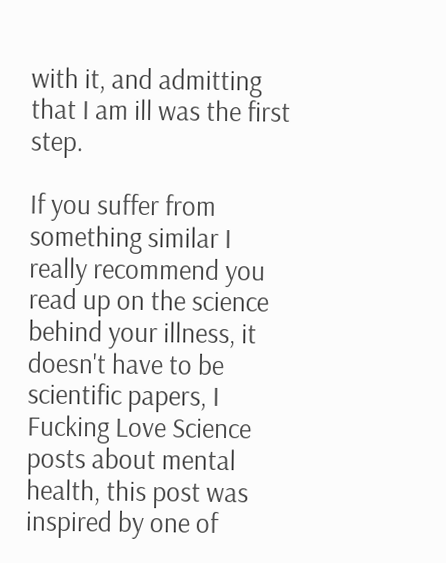with it, and admitting that I am ill was the first step.

If you suffer from something similar I really recommend you read up on the science behind your illness, it doesn't have to be scientific papers, I Fucking Love Science posts about mental health, this post was inspired by one of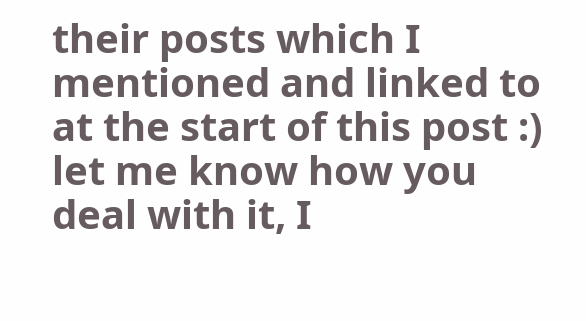their posts which I mentioned and linked to at the start of this post :) let me know how you deal with it, I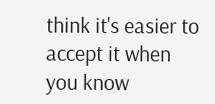think it's easier to accept it when you know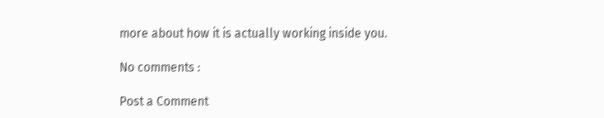more about how it is actually working inside you.

No comments :

Post a Comment